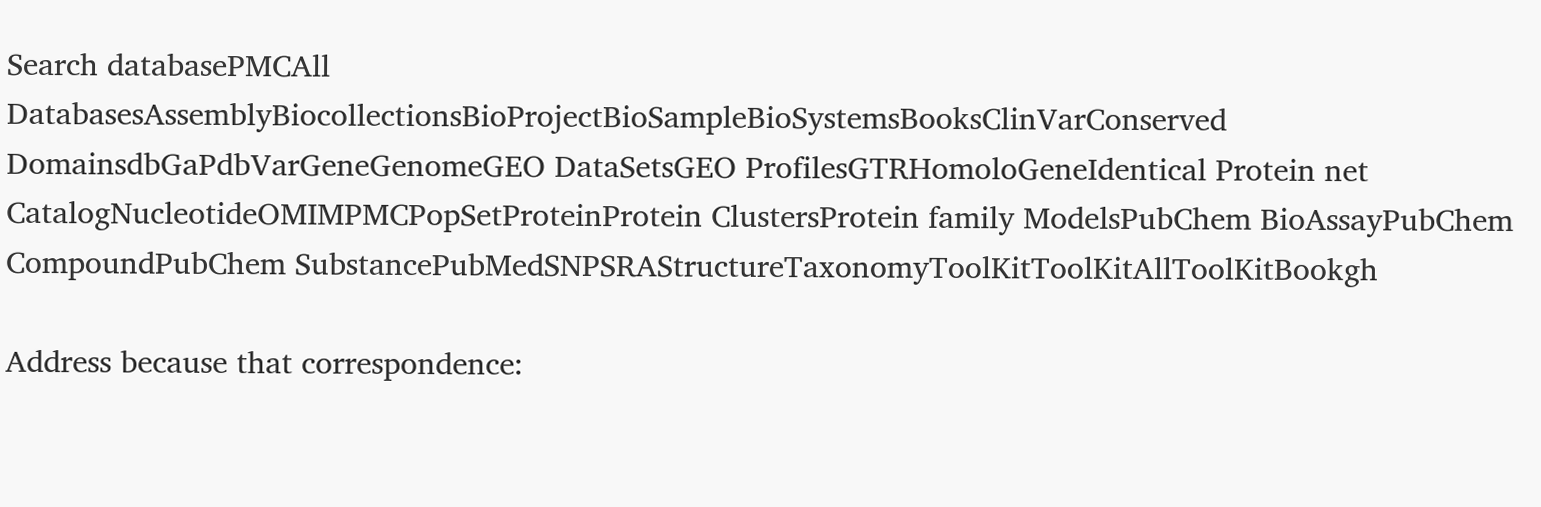Search databasePMCAll DatabasesAssemblyBiocollectionsBioProjectBioSampleBioSystemsBooksClinVarConserved DomainsdbGaPdbVarGeneGenomeGEO DataSetsGEO ProfilesGTRHomoloGeneIdentical Protein net CatalogNucleotideOMIMPMCPopSetProteinProtein ClustersProtein family ModelsPubChem BioAssayPubChem CompoundPubChem SubstancePubMedSNPSRAStructureTaxonomyToolKitToolKitAllToolKitBookgh

Address because that correspondence: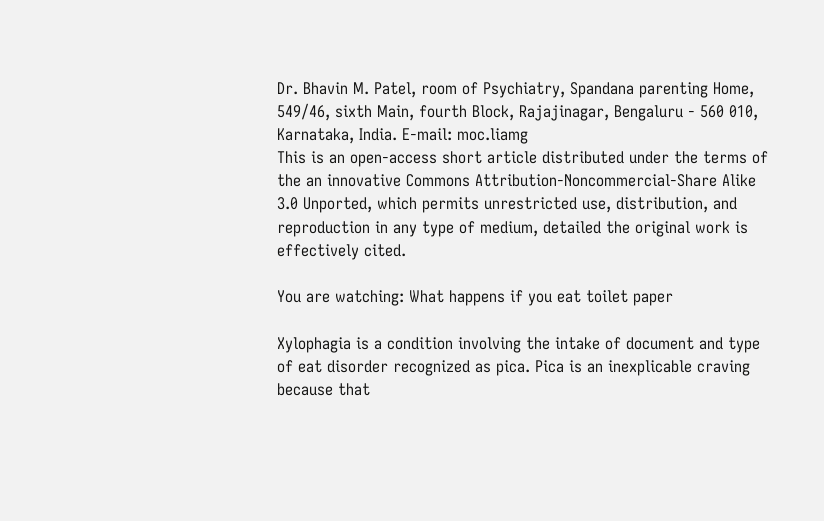Dr. Bhavin M. Patel, room of Psychiatry, Spandana parenting Home, 549/46, sixth Main, fourth Block, Rajajinagar, Bengaluru - 560 010, Karnataka, India. E-mail: moc.liamg
This is an open-access short article distributed under the terms of the an innovative Commons Attribution-Noncommercial-Share Alike 3.0 Unported, which permits unrestricted use, distribution, and reproduction in any type of medium, detailed the original work is effectively cited.

You are watching: What happens if you eat toilet paper

Xylophagia is a condition involving the intake of document and type of eat disorder recognized as pica. Pica is an inexplicable craving because that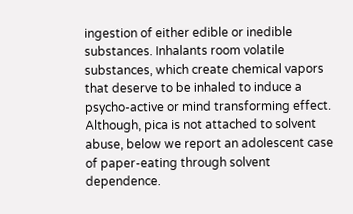ingestion of either edible or inedible substances. Inhalants room volatile substances, which create chemical vapors that deserve to be inhaled to induce a psycho-active or mind transforming effect. Although, pica is not attached to solvent abuse, below we report an adolescent case of paper-eating through solvent dependence.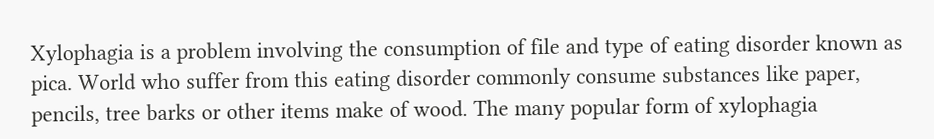Xylophagia is a problem involving the consumption of file and type of eating disorder known as pica. World who suffer from this eating disorder commonly consume substances like paper, pencils, tree barks or other items make of wood. The many popular form of xylophagia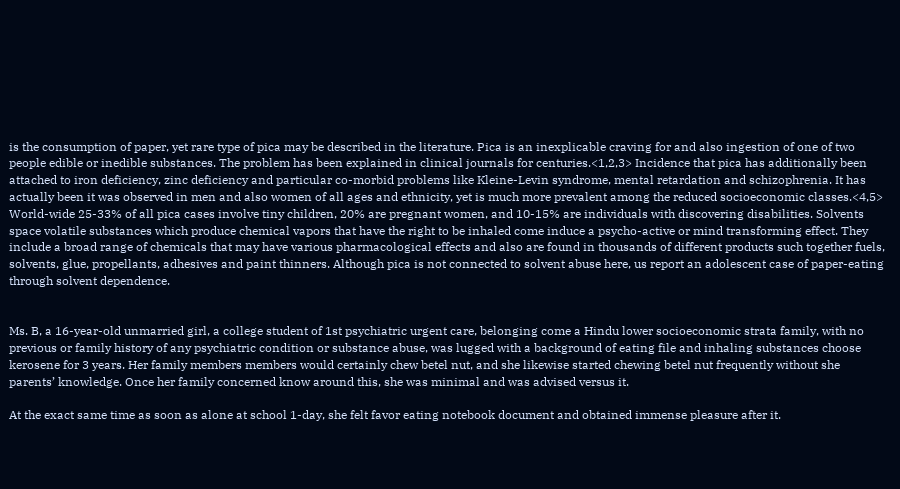is the consumption of paper, yet rare type of pica may be described in the literature. Pica is an inexplicable craving for and also ingestion of one of two people edible or inedible substances. The problem has been explained in clinical journals for centuries.<1,2,3> Incidence that pica has additionally been attached to iron deficiency, zinc deficiency and particular co-morbid problems like Kleine-Levin syndrome, mental retardation and schizophrenia. It has actually been it was observed in men and also women of all ages and ethnicity, yet is much more prevalent among the reduced socioeconomic classes.<4,5> World-wide 25-33% of all pica cases involve tiny children, 20% are pregnant women, and 10-15% are individuals with discovering disabilities. Solvents space volatile substances which produce chemical vapors that have the right to be inhaled come induce a psycho-active or mind transforming effect. They include a broad range of chemicals that may have various pharmacological effects and also are found in thousands of different products such together fuels, solvents, glue, propellants, adhesives and paint thinners. Although pica is not connected to solvent abuse here, us report an adolescent case of paper-eating through solvent dependence.


Ms. B, a 16-year-old unmarried girl, a college student of 1st psychiatric urgent care, belonging come a Hindu lower socioeconomic strata family, with no previous or family history of any psychiatric condition or substance abuse, was lugged with a background of eating file and inhaling substances choose kerosene for 3 years. Her family members members would certainly chew betel nut, and she likewise started chewing betel nut frequently without she parents’ knowledge. Once her family concerned know around this, she was minimal and was advised versus it.

At the exact same time as soon as alone at school 1-day, she felt favor eating notebook document and obtained immense pleasure after it.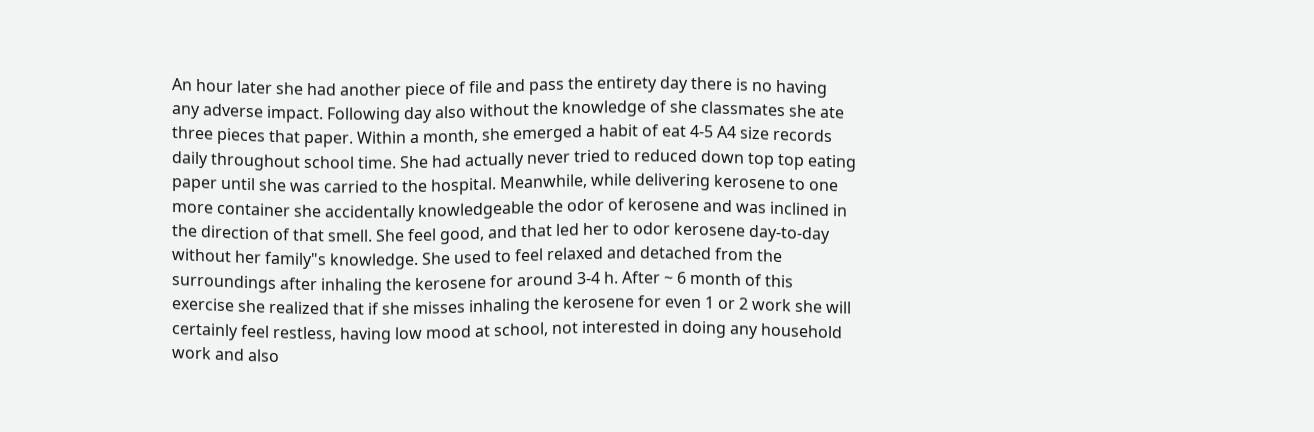An hour later she had another piece of file and pass the entirety day there is no having any adverse impact. Following day also without the knowledge of she classmates she ate three pieces that paper. Within a month, she emerged a habit of eat 4-5 A4 size records daily throughout school time. She had actually never tried to reduced down top top eating paper until she was carried to the hospital. Meanwhile, while delivering kerosene to one more container she accidentally knowledgeable the odor of kerosene and was inclined in the direction of that smell. She feel good, and that led her to odor kerosene day-to-day without her family"s knowledge. She used to feel relaxed and detached from the surroundings after inhaling the kerosene for around 3-4 h. After ~ 6 month of this exercise she realized that if she misses inhaling the kerosene for even 1 or 2 work she will certainly feel restless, having low mood at school, not interested in doing any household work and also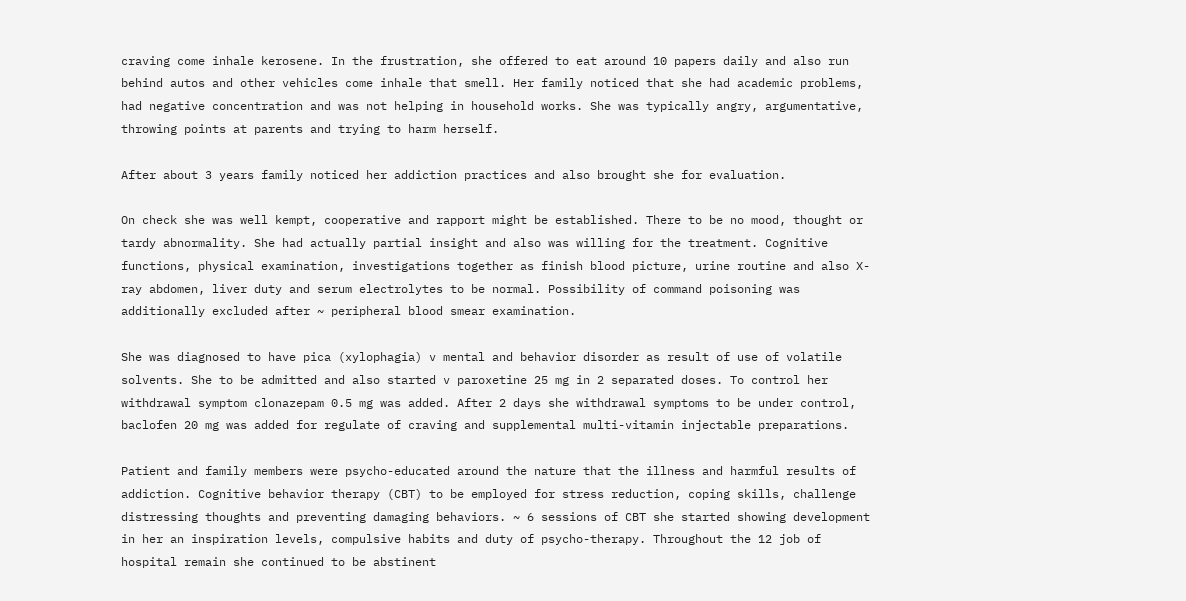craving come inhale kerosene. In the frustration, she offered to eat around 10 papers daily and also run behind autos and other vehicles come inhale that smell. Her family noticed that she had academic problems, had negative concentration and was not helping in household works. She was typically angry, argumentative, throwing points at parents and trying to harm herself.

After about 3 years family noticed her addiction practices and also brought she for evaluation.

On check she was well kempt, cooperative and rapport might be established. There to be no mood, thought or tardy abnormality. She had actually partial insight and also was willing for the treatment. Cognitive functions, physical examination, investigations together as finish blood picture, urine routine and also X-ray abdomen, liver duty and serum electrolytes to be normal. Possibility of command poisoning was additionally excluded after ~ peripheral blood smear examination.

She was diagnosed to have pica (xylophagia) v mental and behavior disorder as result of use of volatile solvents. She to be admitted and also started v paroxetine 25 mg in 2 separated doses. To control her withdrawal symptom clonazepam 0.5 mg was added. After 2 days she withdrawal symptoms to be under control, baclofen 20 mg was added for regulate of craving and supplemental multi-vitamin injectable preparations.

Patient and family members were psycho-educated around the nature that the illness and harmful results of addiction. Cognitive behavior therapy (CBT) to be employed for stress reduction, coping skills, challenge distressing thoughts and preventing damaging behaviors. ~ 6 sessions of CBT she started showing development in her an inspiration levels, compulsive habits and duty of psycho-therapy. Throughout the 12 job of hospital remain she continued to be abstinent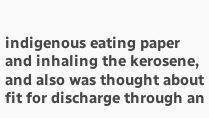indigenous eating paper and inhaling the kerosene, and also was thought about fit for discharge through an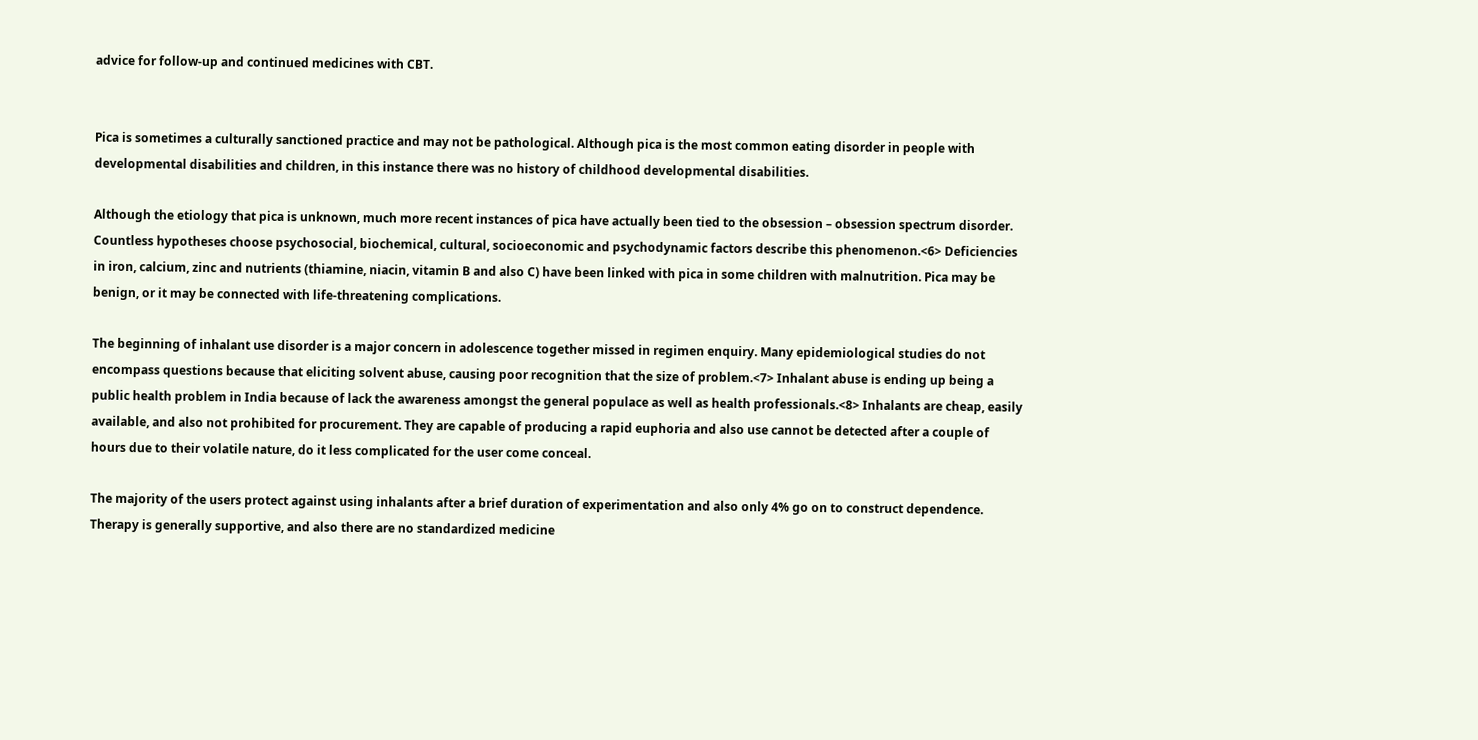advice for follow-up and continued medicines with CBT.


Pica is sometimes a culturally sanctioned practice and may not be pathological. Although pica is the most common eating disorder in people with developmental disabilities and children, in this instance there was no history of childhood developmental disabilities.

Although the etiology that pica is unknown, much more recent instances of pica have actually been tied to the obsession – obsession spectrum disorder. Countless hypotheses choose psychosocial, biochemical, cultural, socioeconomic and psychodynamic factors describe this phenomenon.<6> Deficiencies in iron, calcium, zinc and nutrients (thiamine, niacin, vitamin B and also C) have been linked with pica in some children with malnutrition. Pica may be benign, or it may be connected with life-threatening complications.

The beginning of inhalant use disorder is a major concern in adolescence together missed in regimen enquiry. Many epidemiological studies do not encompass questions because that eliciting solvent abuse, causing poor recognition that the size of problem.<7> Inhalant abuse is ending up being a public health problem in India because of lack the awareness amongst the general populace as well as health professionals.<8> Inhalants are cheap, easily available, and also not prohibited for procurement. They are capable of producing a rapid euphoria and also use cannot be detected after a couple of hours due to their volatile nature, do it less complicated for the user come conceal.

The majority of the users protect against using inhalants after a brief duration of experimentation and also only 4% go on to construct dependence. Therapy is generally supportive, and also there are no standardized medicine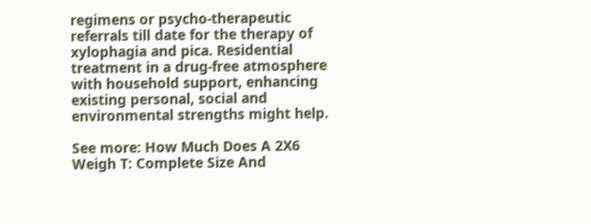regimens or psycho-therapeutic referrals till date for the therapy of xylophagia and pica. Residential treatment in a drug-free atmosphere with household support, enhancing existing personal, social and environmental strengths might help.

See more: How Much Does A 2X6 Weigh T: Complete Size And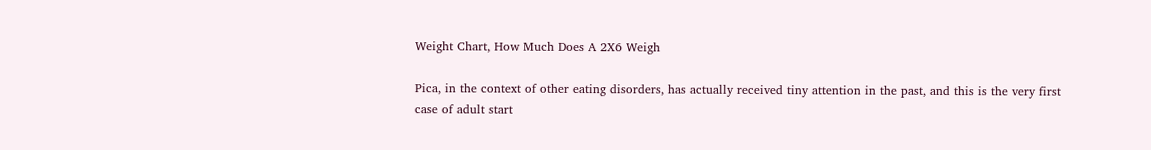Weight Chart, How Much Does A 2X6 Weigh

Pica, in the context of other eating disorders, has actually received tiny attention in the past, and this is the very first case of adult start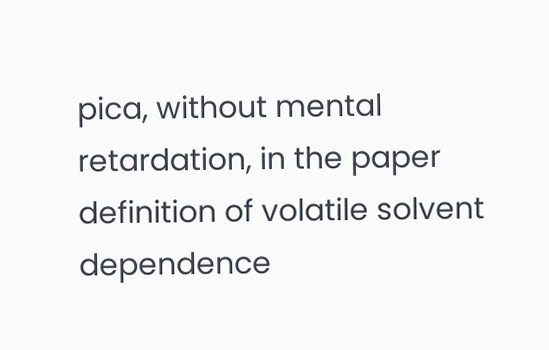pica, without mental retardation, in the paper definition of volatile solvent dependence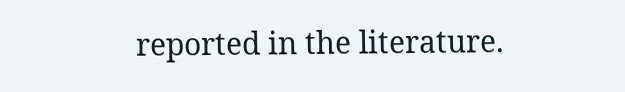reported in the literature.